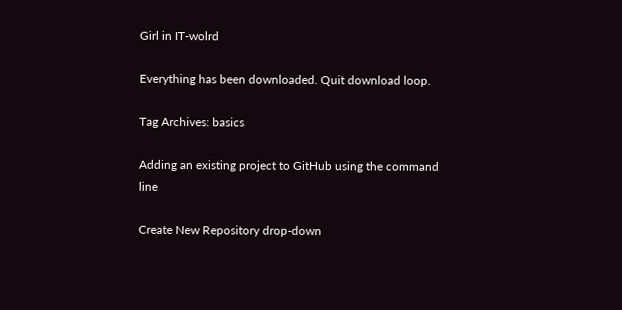Girl in IT-wolrd

Everything has been downloaded. Quit download loop.

Tag Archives: basics

Adding an existing project to GitHub using the command line

Create New Repository drop-down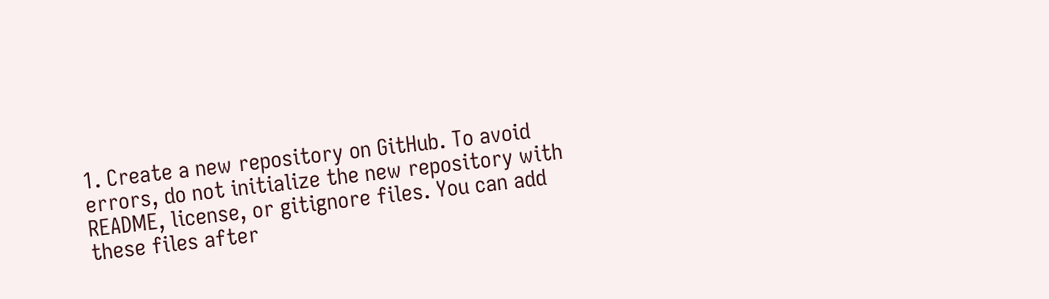1. Create a new repository on GitHub. To avoid errors, do not initialize the new repository with README, license, or gitignore files. You can add these files after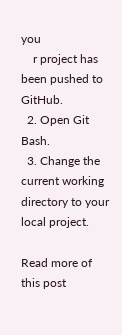you
    r project has been pushed to GitHub.
  2. Open Git Bash.
  3. Change the current working directory to your local project.

Read more of this post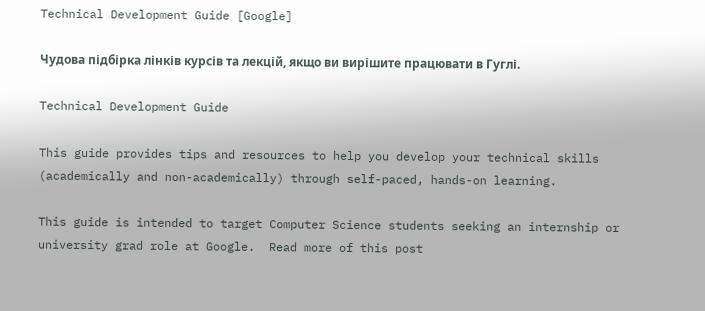Technical Development Guide [Google]

Чудова підбірка лінків курсів та лекцій, якщо ви вирішите працювати в Гуглі.

Technical Development Guide

This guide provides tips and resources to help you develop your technical skills (academically and non-academically) through self-paced, hands-on learning.

This guide is intended to target Computer Science students seeking an internship or university grad role at Google.  Read more of this post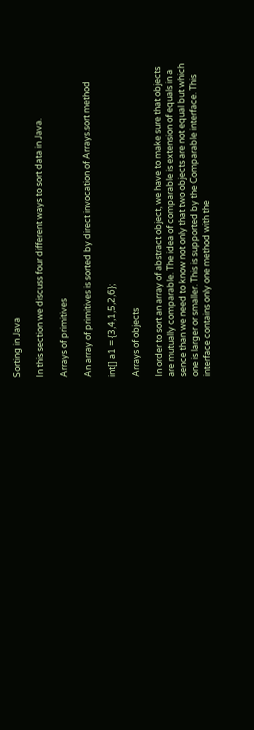Sorting in Java

In this section we discuss four different ways to sort data in Java.

Arrays of primitives

An array of primitives is sorted by direct invocation of Arrays.sort method

int[] a1 = {3,4,1,5,2,6};

Arrays of objects

In order to sort an array of abstract object, we have to make sure that objects are mutually comparable. The idea of comparable is extension of equals in a sence than we need to know not only that two objects are not equal but which one is larger or smaller. This is supported by the Comparable interface. This interface contains only one method with the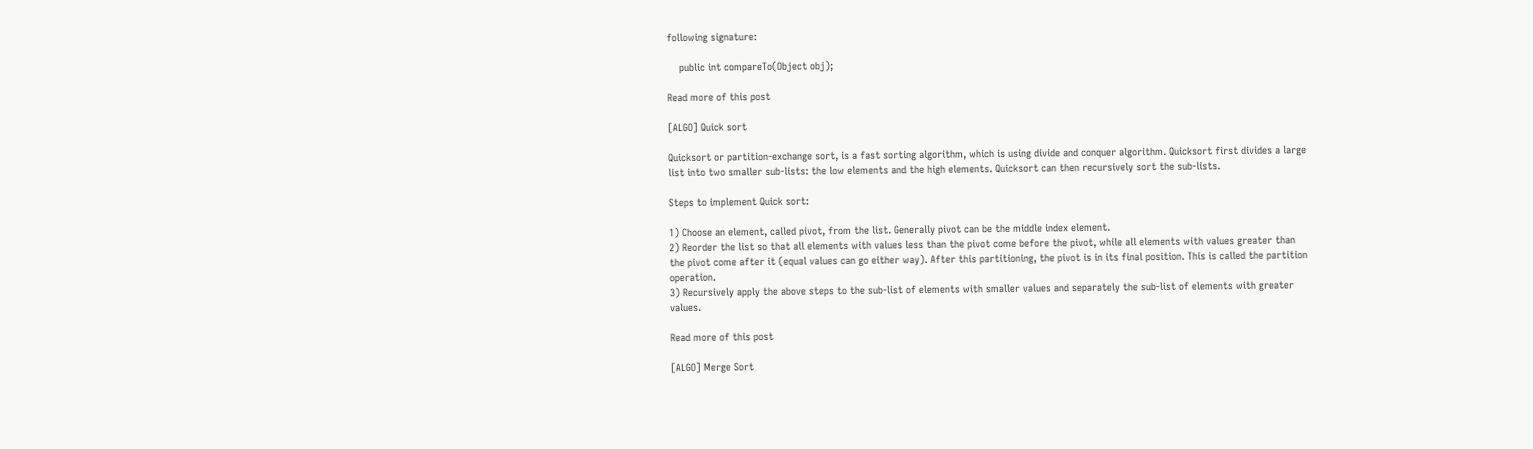following signature:

    public int compareTo(Object obj);

Read more of this post

[ALGO] Quick sort

Quicksort or partition-exchange sort, is a fast sorting algorithm, which is using divide and conquer algorithm. Quicksort first divides a large list into two smaller sub-lists: the low elements and the high elements. Quicksort can then recursively sort the sub-lists.

Steps to implement Quick sort:

1) Choose an element, called pivot, from the list. Generally pivot can be the middle index element.
2) Reorder the list so that all elements with values less than the pivot come before the pivot, while all elements with values greater than the pivot come after it (equal values can go either way). After this partitioning, the pivot is in its final position. This is called the partition operation.
3) Recursively apply the above steps to the sub-list of elements with smaller values and separately the sub-list of elements with greater values.

Read more of this post

[ALGO] Merge Sort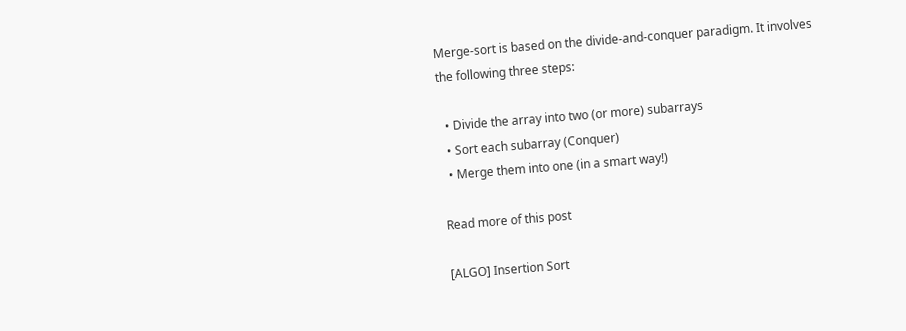Merge-sort is based on the divide-and-conquer paradigm. It involves the following three steps:

  • Divide the array into two (or more) subarrays
  • Sort each subarray (Conquer)
  • Merge them into one (in a smart way!)

Read more of this post

[ALGO] Insertion Sort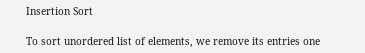Insertion Sort

To sort unordered list of elements, we remove its entries one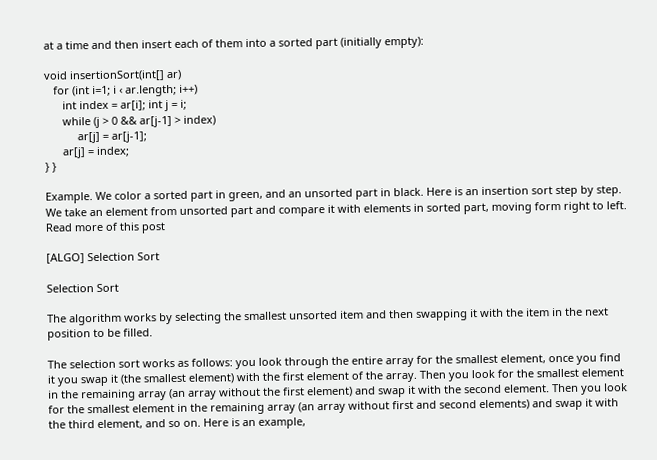at a time and then insert each of them into a sorted part (initially empty):

void insertionSort(int[] ar)
   for (int i=1; i ‹ ar.length; i++)
      int index = ar[i]; int j = i;
      while (j > 0 && ar[j-1] > index)
           ar[j] = ar[j-1];
      ar[j] = index;
} }

Example. We color a sorted part in green, and an unsorted part in black. Here is an insertion sort step by step. We take an element from unsorted part and compare it with elements in sorted part, moving form right to left. Read more of this post

[ALGO] Selection Sort

Selection Sort

The algorithm works by selecting the smallest unsorted item and then swapping it with the item in the next position to be filled.

The selection sort works as follows: you look through the entire array for the smallest element, once you find it you swap it (the smallest element) with the first element of the array. Then you look for the smallest element in the remaining array (an array without the first element) and swap it with the second element. Then you look for the smallest element in the remaining array (an array without first and second elements) and swap it with the third element, and so on. Here is an example,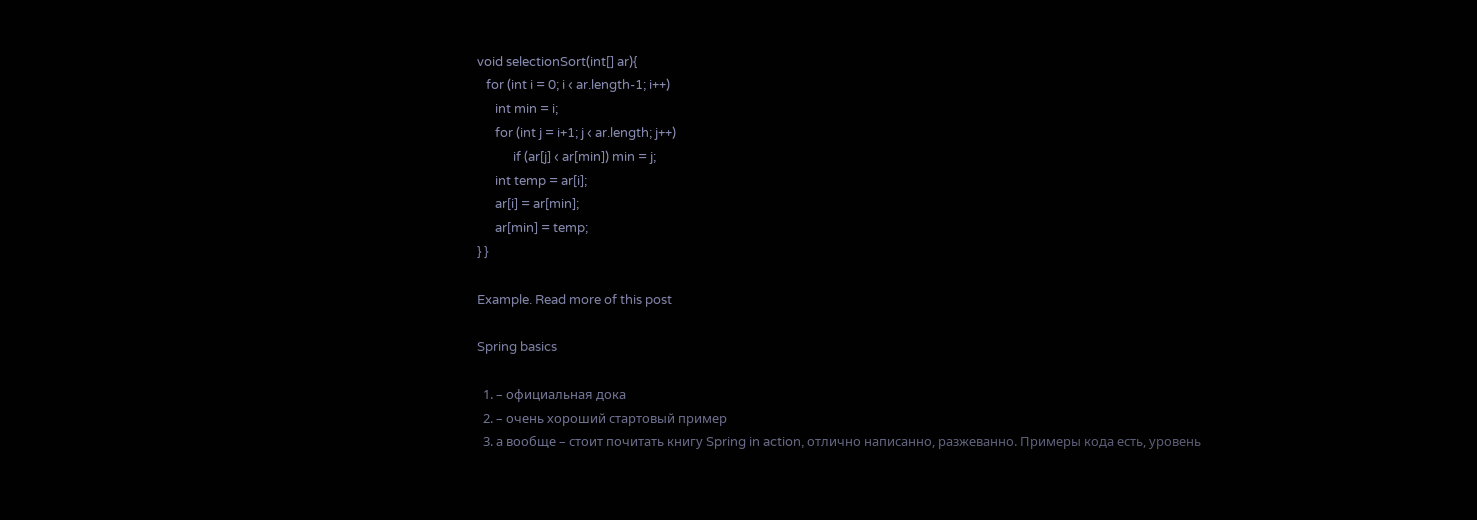void selectionSort(int[] ar){
   for (int i = 0; i ‹ ar.length-1; i++)
      int min = i;
      for (int j = i+1; j ‹ ar.length; j++)
            if (ar[j] ‹ ar[min]) min = j;
      int temp = ar[i];
      ar[i] = ar[min];
      ar[min] = temp;
} }

Example. Read more of this post

Spring basics

  1. – официальная дока
  2. – очень хороший стартовый пример
  3. а вообще – стоит почитать книгу Spring in action, отлично написанно, разжеванно. Примеры кода есть, уровень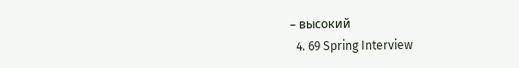– высокий
  4. 69 Spring Interview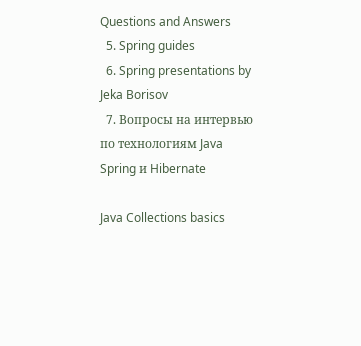Questions and Answers
  5. Spring guides
  6. Spring presentations by Jeka Borisov
  7. Вопросы на интервью по технологиям Java Spring и Hibernate

Java Collections basics